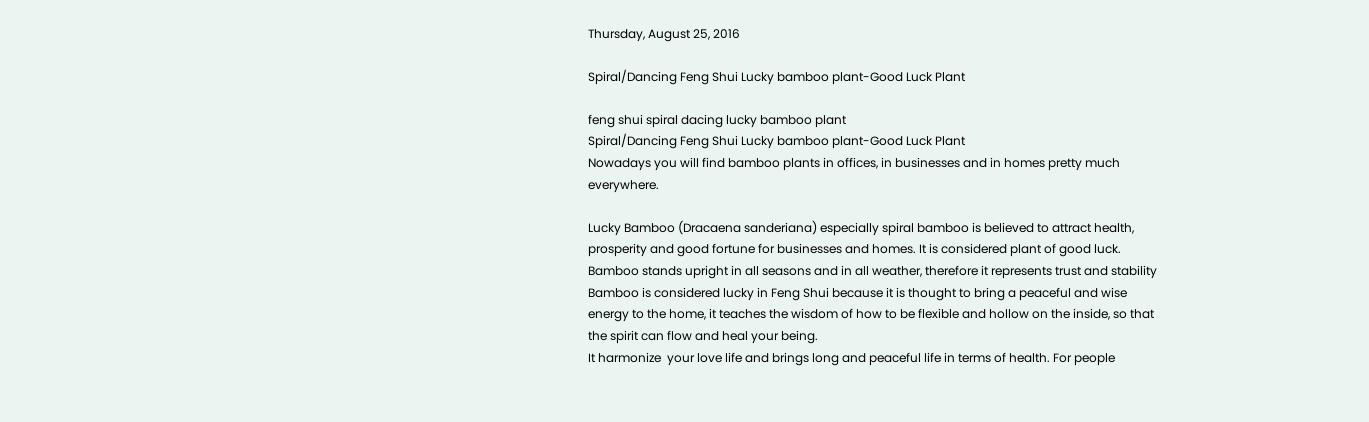Thursday, August 25, 2016

Spiral/Dancing Feng Shui Lucky bamboo plant-Good Luck Plant

feng shui spiral dacing lucky bamboo plant
Spiral/Dancing Feng Shui Lucky bamboo plant-Good Luck Plant
Nowadays you will find bamboo plants in offices, in businesses and in homes pretty much everywhere.

Lucky Bamboo (Dracaena sanderiana) especially spiral bamboo is believed to attract health, prosperity and good fortune for businesses and homes. It is considered plant of good luck.
Bamboo stands upright in all seasons and in all weather, therefore it represents trust and stability
Bamboo is considered lucky in Feng Shui because it is thought to bring a peaceful and wise energy to the home, it teaches the wisdom of how to be flexible and hollow on the inside, so that the spirit can flow and heal your being.
It harmonize  your love life and brings long and peaceful life in terms of health. For people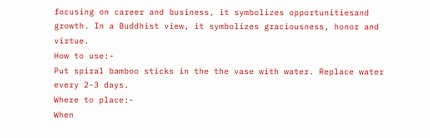focusing on career and business, it symbolizes opportunitiesand growth. In a Buddhist view, it symbolizes graciousness, honor and virtue.
How to use:-
Put spiral bamboo sticks in the the vase with water. Replace water every 2-3 days.
Where to place:-
When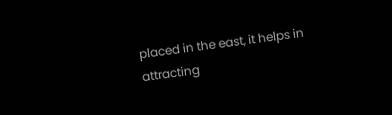placed in the east, it helps in attracting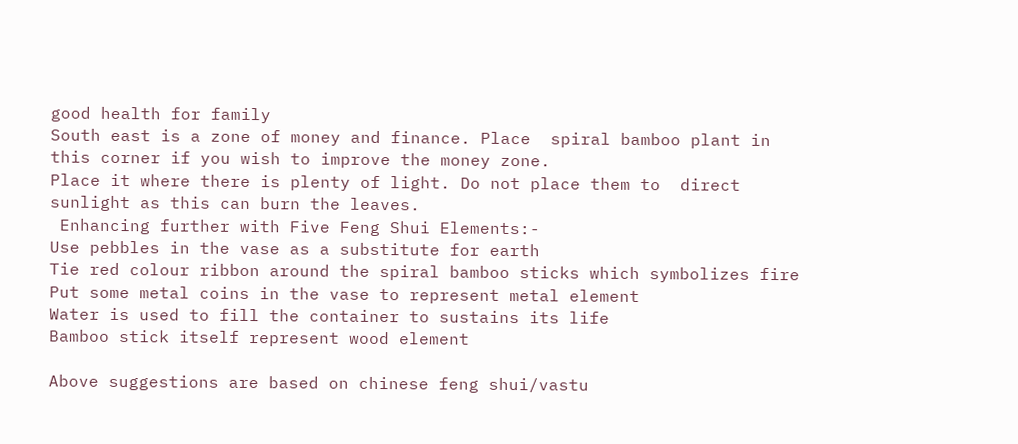good health for family
South east is a zone of money and finance. Place  spiral bamboo plant in this corner if you wish to improve the money zone.
Place it where there is plenty of light. Do not place them to  direct sunlight as this can burn the leaves.
 Enhancing further with Five Feng Shui Elements:-
Use pebbles in the vase as a substitute for earth
Tie red colour ribbon around the spiral bamboo sticks which symbolizes fire
Put some metal coins in the vase to represent metal element
Water is used to fill the container to sustains its life
Bamboo stick itself represent wood element

Above suggestions are based on chinese feng shui/vastu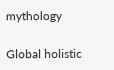mythology

Global holistic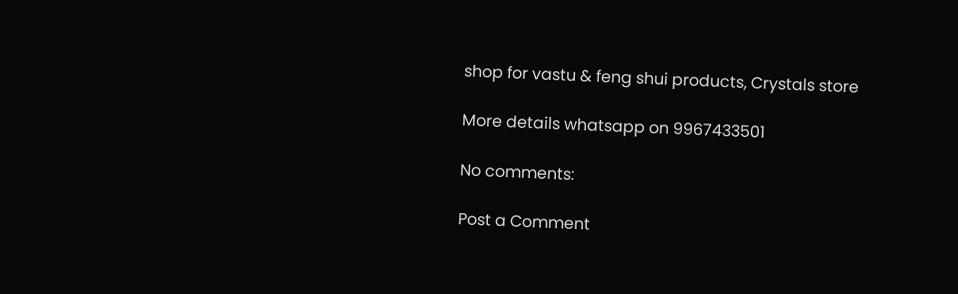shop for vastu & feng shui products, Crystals store

More details whatsapp on 9967433501

No comments:

Post a Comment